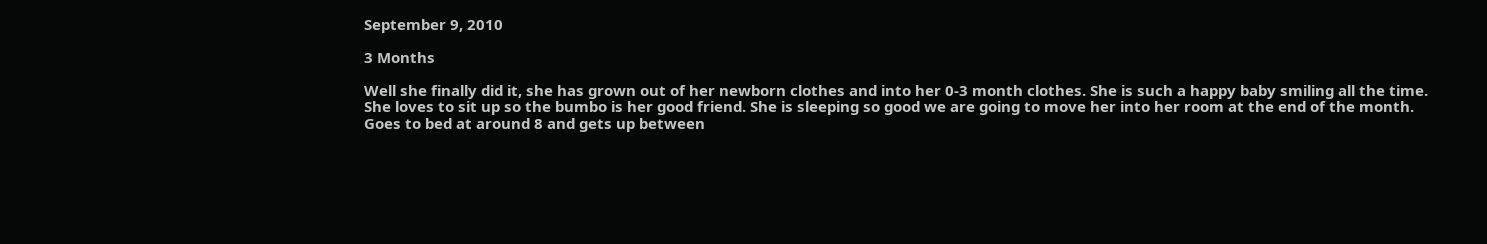September 9, 2010

3 Months

Well she finally did it, she has grown out of her newborn clothes and into her 0-3 month clothes. She is such a happy baby smiling all the time. She loves to sit up so the bumbo is her good friend. She is sleeping so good we are going to move her into her room at the end of the month. Goes to bed at around 8 and gets up between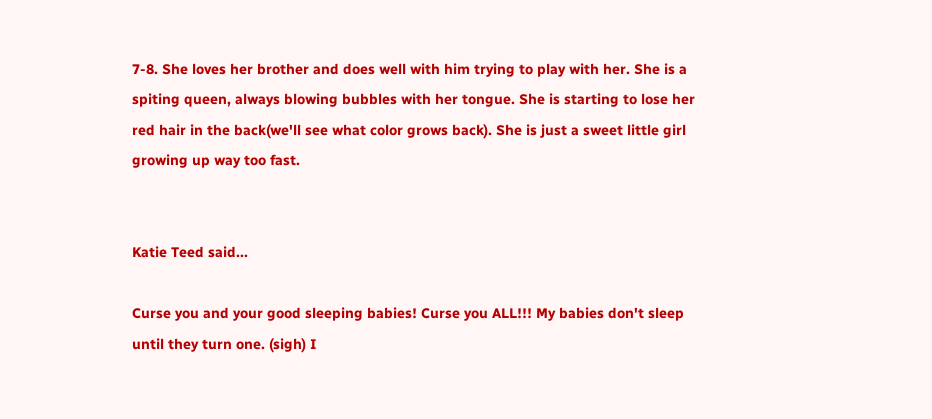7-8. She loves her brother and does well with him trying to play with her. She is a spiting queen, always blowing bubbles with her tongue. She is starting to lose her red hair in the back(we'll see what color grows back). She is just a sweet little girl growing up way too fast.


Katie Teed said...

Curse you and your good sleeping babies! Curse you ALL!!! My babies don't sleep until they turn one. (sigh) I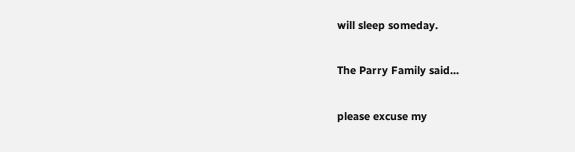will sleep someday.

The Parry Family said...

please excuse my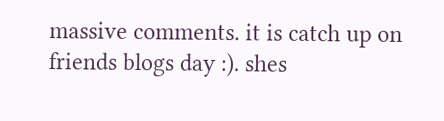massive comments. it is catch up on friends blogs day :). shes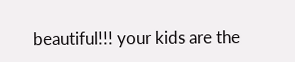beautiful!!! your kids are the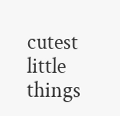cutest little things